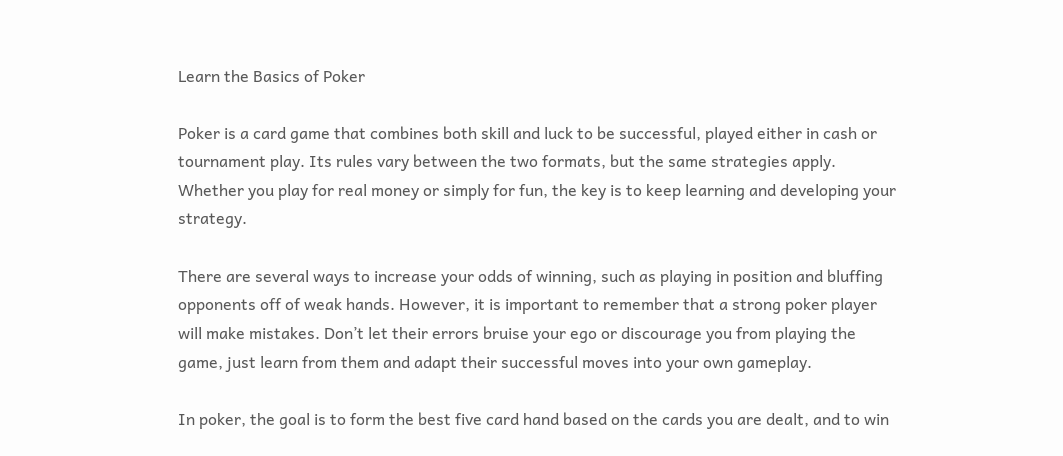Learn the Basics of Poker

Poker is a card game that combines both skill and luck to be successful, played either in cash or tournament play. Its rules vary between the two formats, but the same strategies apply. Whether you play for real money or simply for fun, the key is to keep learning and developing your strategy.

There are several ways to increase your odds of winning, such as playing in position and bluffing opponents off of weak hands. However, it is important to remember that a strong poker player will make mistakes. Don’t let their errors bruise your ego or discourage you from playing the game, just learn from them and adapt their successful moves into your own gameplay.

In poker, the goal is to form the best five card hand based on the cards you are dealt, and to win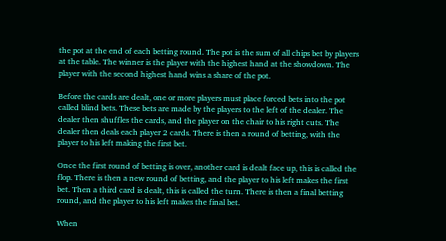the pot at the end of each betting round. The pot is the sum of all chips bet by players at the table. The winner is the player with the highest hand at the showdown. The player with the second highest hand wins a share of the pot.

Before the cards are dealt, one or more players must place forced bets into the pot called blind bets. These bets are made by the players to the left of the dealer. The dealer then shuffles the cards, and the player on the chair to his right cuts. The dealer then deals each player 2 cards. There is then a round of betting, with the player to his left making the first bet.

Once the first round of betting is over, another card is dealt face up, this is called the flop. There is then a new round of betting, and the player to his left makes the first bet. Then a third card is dealt, this is called the turn. There is then a final betting round, and the player to his left makes the final bet.

When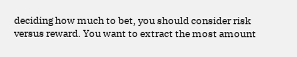deciding how much to bet, you should consider risk versus reward. You want to extract the most amount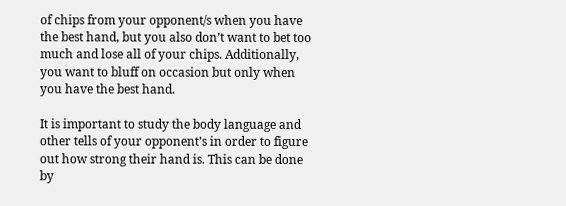of chips from your opponent/s when you have the best hand, but you also don’t want to bet too much and lose all of your chips. Additionally, you want to bluff on occasion but only when you have the best hand.

It is important to study the body language and other tells of your opponent’s in order to figure out how strong their hand is. This can be done by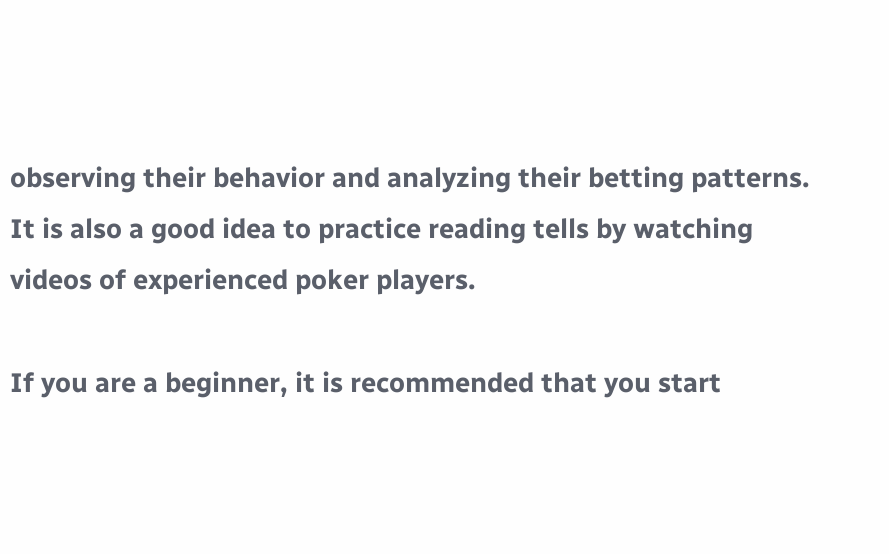observing their behavior and analyzing their betting patterns. It is also a good idea to practice reading tells by watching videos of experienced poker players.

If you are a beginner, it is recommended that you start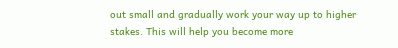out small and gradually work your way up to higher stakes. This will help you become more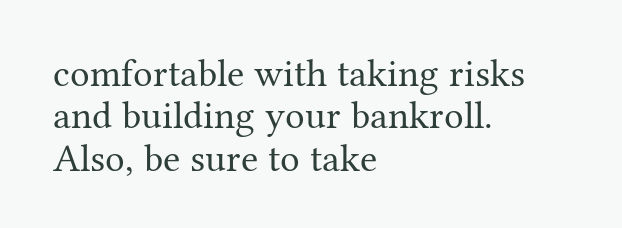comfortable with taking risks and building your bankroll. Also, be sure to take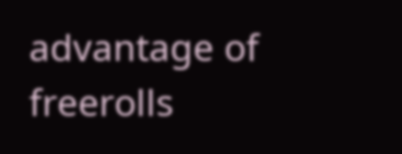advantage of freerolls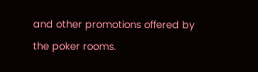and other promotions offered by the poker rooms.